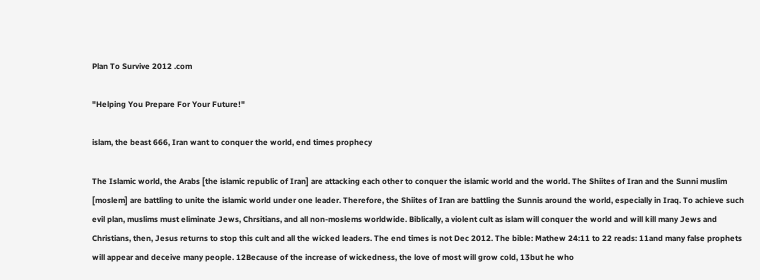Plan To Survive 2012 .com

"Helping You Prepare For Your Future!"

islam, the beast 666, Iran want to conquer the world, end times prophecy

The Islamic world, the Arabs [the islamic republic of Iran] are attacking each other to conquer the islamic world and the world. The Shiites of Iran and the Sunni muslim [moslem] are battling to unite the islamic world under one leader. Therefore, the Shiites of Iran are battling the Sunnis around the world, especially in Iraq. To achieve such evil plan, muslims must eliminate Jews, Chrsitians, and all non-moslems worldwide. Biblically, a violent cult as islam will conquer the world and will kill many Jews and Christians, then, Jesus returns to stop this cult and all the wicked leaders. The end times is not Dec 2012. The bible: Mathew 24:11 to 22 reads: 11and many false prophets will appear and deceive many people. 12Because of the increase of wickedness, the love of most will grow cold, 13but he who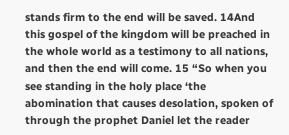stands firm to the end will be saved. 14And this gospel of the kingdom will be preached in the whole world as a testimony to all nations, and then the end will come. 15 “So when you see standing in the holy place ‘the abomination that causes desolation, spoken of through the prophet Daniel let the reader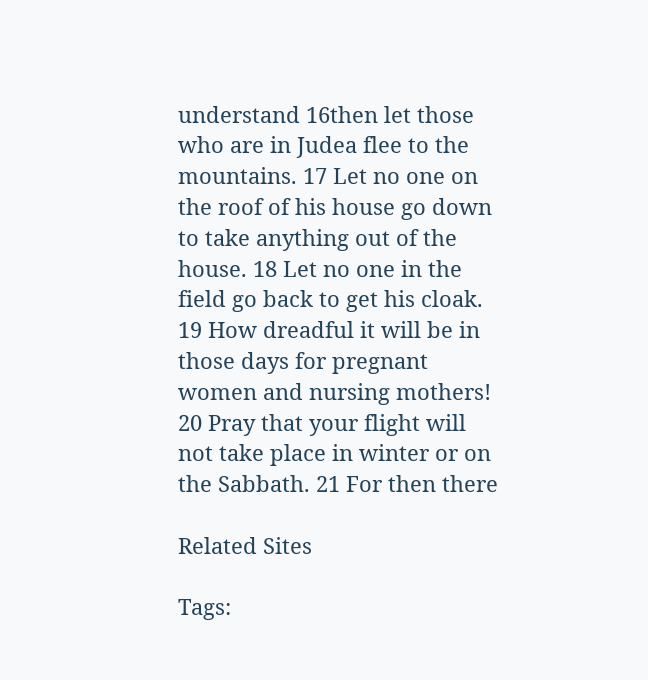understand 16then let those who are in Judea flee to the mountains. 17 Let no one on the roof of his house go down to take anything out of the house. 18 Let no one in the field go back to get his cloak. 19 How dreadful it will be in those days for pregnant women and nursing mothers! 20 Pray that your flight will not take place in winter or on the Sabbath. 21 For then there

Related Sites

Tags: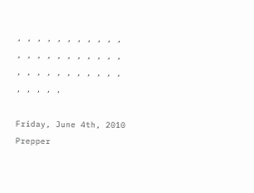, , , , , , , , , , , , , , , , , , , , , , , , , , , , , , , , , , , , , ,

Friday, June 4th, 2010 Prepper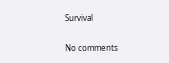Survival

No comments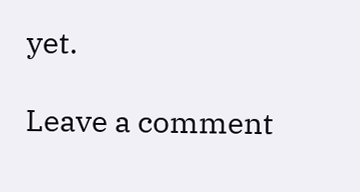yet.

Leave a comment